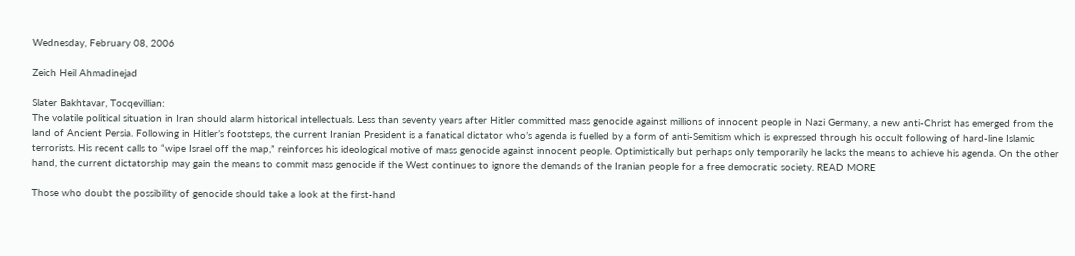Wednesday, February 08, 2006

Zeich Heil Ahmadinejad

Slater Bakhtavar, Tocqevillian:
The volatile political situation in Iran should alarm historical intellectuals. Less than seventy years after Hitler committed mass genocide against millions of innocent people in Nazi Germany, a new anti-Christ has emerged from the land of Ancient Persia. Following in Hitler’s footsteps, the current Iranian President is a fanatical dictator who’s agenda is fuelled by a form of anti-Semitism which is expressed through his occult following of hard-line Islamic terrorists. His recent calls to “wipe Israel off the map,” reinforces his ideological motive of mass genocide against innocent people. Optimistically but perhaps only temporarily he lacks the means to achieve his agenda. On the other hand, the current dictatorship may gain the means to commit mass genocide if the West continues to ignore the demands of the Iranian people for a free democratic society. READ MORE

Those who doubt the possibility of genocide should take a look at the first-hand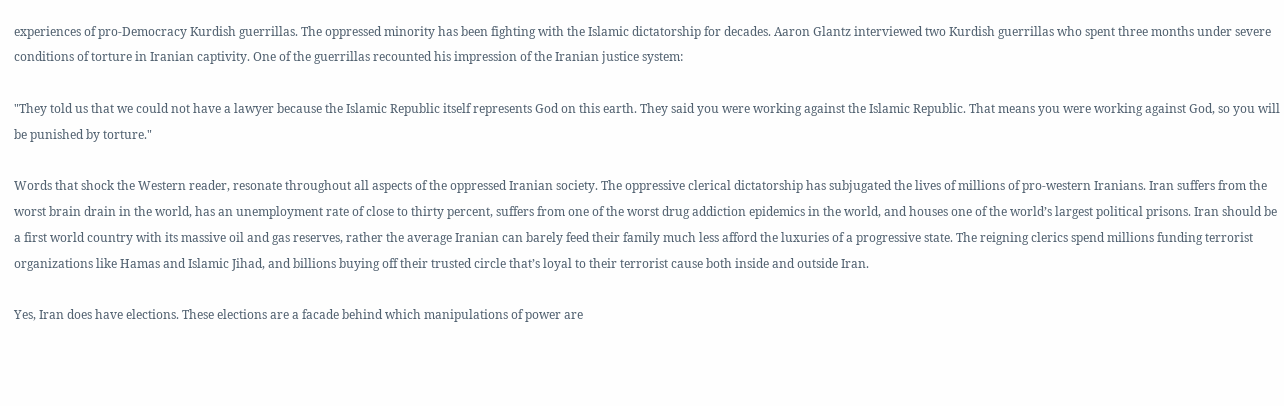experiences of pro-Democracy Kurdish guerrillas. The oppressed minority has been fighting with the Islamic dictatorship for decades. Aaron Glantz interviewed two Kurdish guerrillas who spent three months under severe conditions of torture in Iranian captivity. One of the guerrillas recounted his impression of the Iranian justice system:

"They told us that we could not have a lawyer because the Islamic Republic itself represents God on this earth. They said you were working against the Islamic Republic. That means you were working against God, so you will be punished by torture."

Words that shock the Western reader, resonate throughout all aspects of the oppressed Iranian society. The oppressive clerical dictatorship has subjugated the lives of millions of pro-western Iranians. Iran suffers from the worst brain drain in the world, has an unemployment rate of close to thirty percent, suffers from one of the worst drug addiction epidemics in the world, and houses one of the world’s largest political prisons. Iran should be a first world country with its massive oil and gas reserves, rather the average Iranian can barely feed their family much less afford the luxuries of a progressive state. The reigning clerics spend millions funding terrorist organizations like Hamas and Islamic Jihad, and billions buying off their trusted circle that’s loyal to their terrorist cause both inside and outside Iran.

Yes, Iran does have elections. These elections are a facade behind which manipulations of power are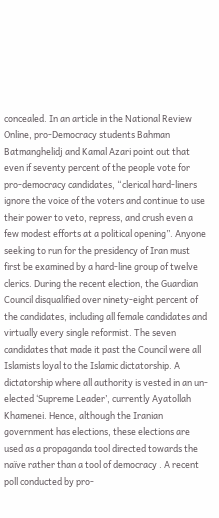concealed. In an article in the National Review Online, pro-Democracy students Bahman Batmanghelidj and Kamal Azari point out that even if seventy percent of the people vote for pro-democracy candidates, “clerical hard-liners ignore the voice of the voters and continue to use their power to veto, repress, and crush even a few modest efforts at a political opening”. Anyone seeking to run for the presidency of Iran must first be examined by a hard-line group of twelve clerics. During the recent election, the Guardian Council disqualified over ninety-eight percent of the candidates, including all female candidates and virtually every single reformist. The seven candidates that made it past the Council were all Islamists loyal to the Islamic dictatorship. A dictatorship where all authority is vested in an un-elected ‘Supreme Leader’, currently Ayatollah Khamenei. Hence, although the Iranian government has elections, these elections are used as a propaganda tool directed towards the naïve rather than a tool of democracy . A recent poll conducted by pro-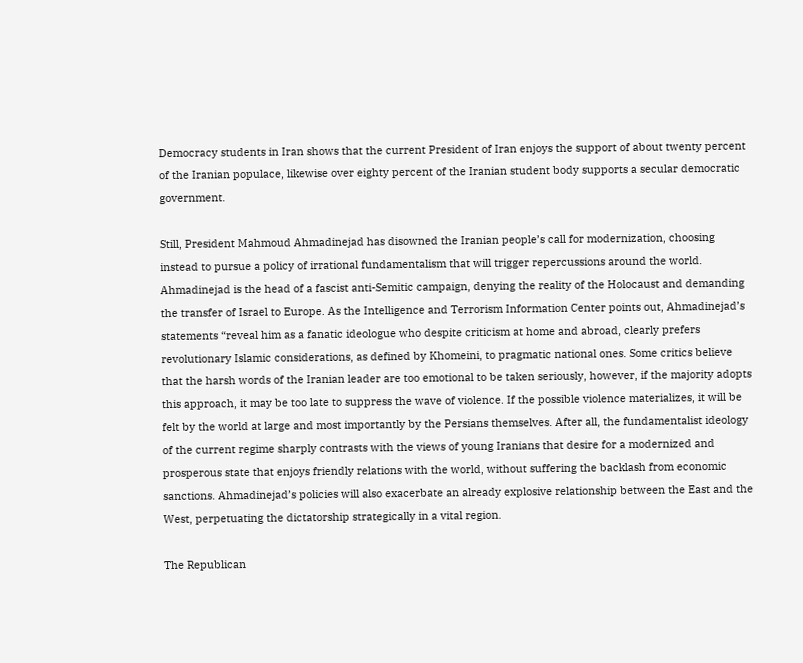Democracy students in Iran shows that the current President of Iran enjoys the support of about twenty percent of the Iranian populace, likewise over eighty percent of the Iranian student body supports a secular democratic government.

Still, President Mahmoud Ahmadinejad has disowned the Iranian people’s call for modernization, choosing instead to pursue a policy of irrational fundamentalism that will trigger repercussions around the world. Ahmadinejad is the head of a fascist anti-Semitic campaign, denying the reality of the Holocaust and demanding the transfer of Israel to Europe. As the Intelligence and Terrorism Information Center points out, Ahmadinejad’s statements “reveal him as a fanatic ideologue who despite criticism at home and abroad, clearly prefers revolutionary Islamic considerations, as defined by Khomeini, to pragmatic national ones. Some critics believe that the harsh words of the Iranian leader are too emotional to be taken seriously, however, if the majority adopts this approach, it may be too late to suppress the wave of violence. If the possible violence materializes, it will be felt by the world at large and most importantly by the Persians themselves. After all, the fundamentalist ideology of the current regime sharply contrasts with the views of young Iranians that desire for a modernized and prosperous state that enjoys friendly relations with the world, without suffering the backlash from economic sanctions. Ahmadinejad’s policies will also exacerbate an already explosive relationship between the East and the West, perpetuating the dictatorship strategically in a vital region.

The Republican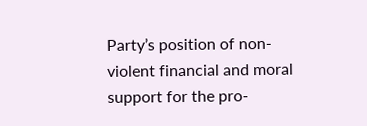Party’s position of non-violent financial and moral support for the pro-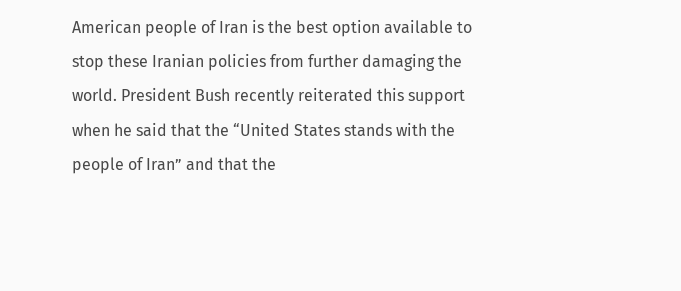American people of Iran is the best option available to stop these Iranian policies from further damaging the world. President Bush recently reiterated this support when he said that the “United States stands with the people of Iran” and that the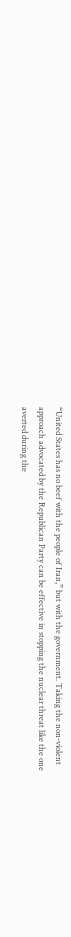“United States has no beef with the people of Iran,” but with the government. Taking the non-violent approach advocated by the Republican Party can be effective in stopping the nuclear threat like the one averted during the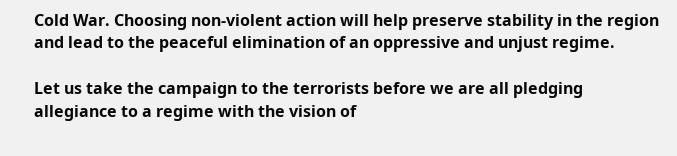Cold War. Choosing non-violent action will help preserve stability in the region and lead to the peaceful elimination of an oppressive and unjust regime.

Let us take the campaign to the terrorists before we are all pledging allegiance to a regime with the vision of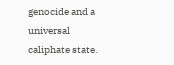genocide and a universal caliphate state.